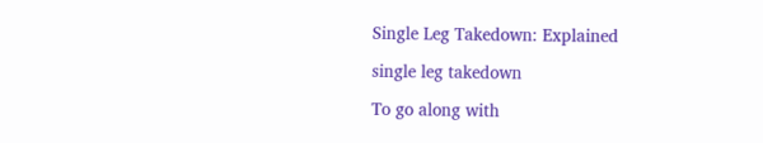Single Leg Takedown: Explained

single leg takedown

To go along with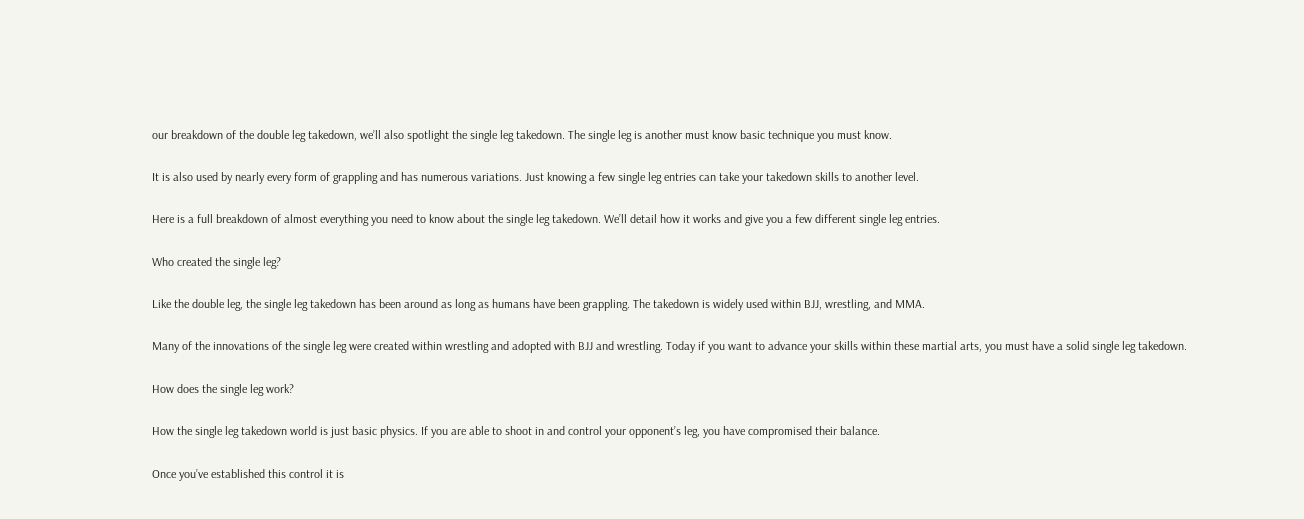our breakdown of the double leg takedown, we’ll also spotlight the single leg takedown. The single leg is another must know basic technique you must know.

It is also used by nearly every form of grappling and has numerous variations. Just knowing a few single leg entries can take your takedown skills to another level.

Here is a full breakdown of almost everything you need to know about the single leg takedown. We’ll detail how it works and give you a few different single leg entries.

Who created the single leg?

Like the double leg, the single leg takedown has been around as long as humans have been grappling. The takedown is widely used within BJJ, wrestling, and MMA.

Many of the innovations of the single leg were created within wrestling and adopted with BJJ and wrestling. Today if you want to advance your skills within these martial arts, you must have a solid single leg takedown.

How does the single leg work?

How the single leg takedown world is just basic physics. If you are able to shoot in and control your opponent’s leg, you have compromised their balance.

Once you’ve established this control it is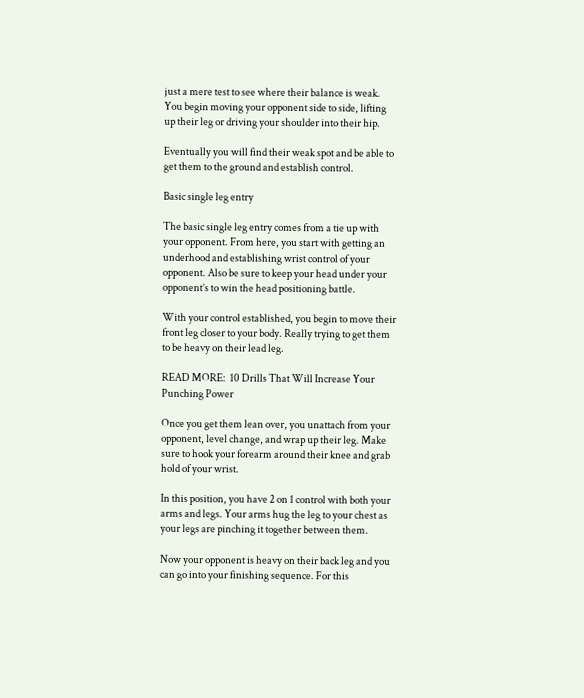just a mere test to see where their balance is weak. You begin moving your opponent side to side, lifting up their leg or driving your shoulder into their hip.

Eventually you will find their weak spot and be able to get them to the ground and establish control.

Basic single leg entry

The basic single leg entry comes from a tie up with your opponent. From here, you start with getting an underhood and establishing wrist control of your opponent. Also be sure to keep your head under your opponent’s to win the head positioning battle.

With your control established, you begin to move their front leg closer to your body. Really trying to get them to be heavy on their lead leg.

READ MORE:  10 Drills That Will Increase Your Punching Power

Once you get them lean over, you unattach from your opponent, level change, and wrap up their leg. Make sure to hook your forearm around their knee and grab hold of your wrist.

In this position, you have 2 on 1 control with both your arms and legs. Your arms hug the leg to your chest as your legs are pinching it together between them.

Now your opponent is heavy on their back leg and you can go into your finishing sequence. For this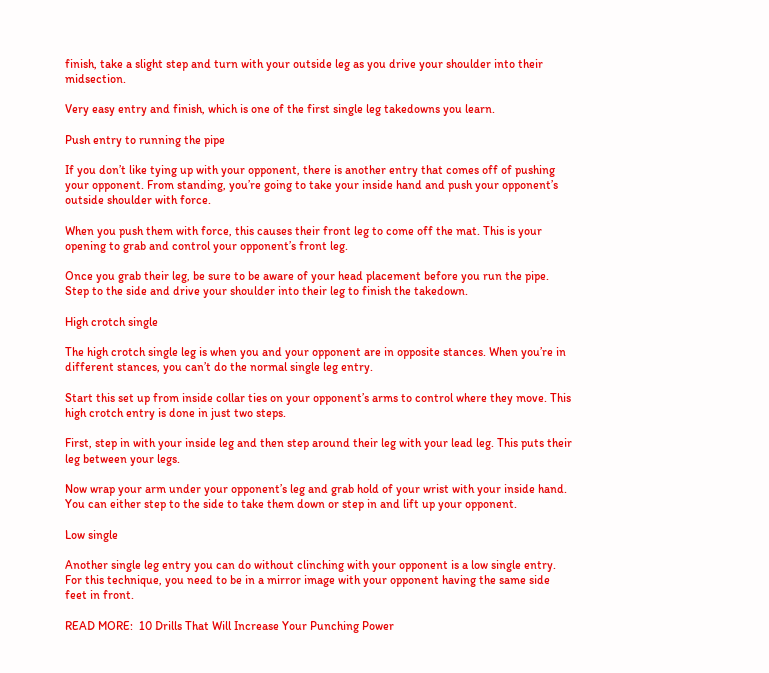finish, take a slight step and turn with your outside leg as you drive your shoulder into their midsection.

Very easy entry and finish, which is one of the first single leg takedowns you learn.

Push entry to running the pipe

If you don’t like tying up with your opponent, there is another entry that comes off of pushing your opponent. From standing, you’re going to take your inside hand and push your opponent’s outside shoulder with force.

When you push them with force, this causes their front leg to come off the mat. This is your opening to grab and control your opponent’s front leg.

Once you grab their leg, be sure to be aware of your head placement before you run the pipe. Step to the side and drive your shoulder into their leg to finish the takedown.

High crotch single

The high crotch single leg is when you and your opponent are in opposite stances. When you’re in different stances, you can’t do the normal single leg entry.

Start this set up from inside collar ties on your opponent’s arms to control where they move. This high crotch entry is done in just two steps.

First, step in with your inside leg and then step around their leg with your lead leg. This puts their leg between your legs.

Now wrap your arm under your opponent’s leg and grab hold of your wrist with your inside hand. You can either step to the side to take them down or step in and lift up your opponent.

Low single

Another single leg entry you can do without clinching with your opponent is a low single entry. For this technique, you need to be in a mirror image with your opponent having the same side feet in front.

READ MORE:  10 Drills That Will Increase Your Punching Power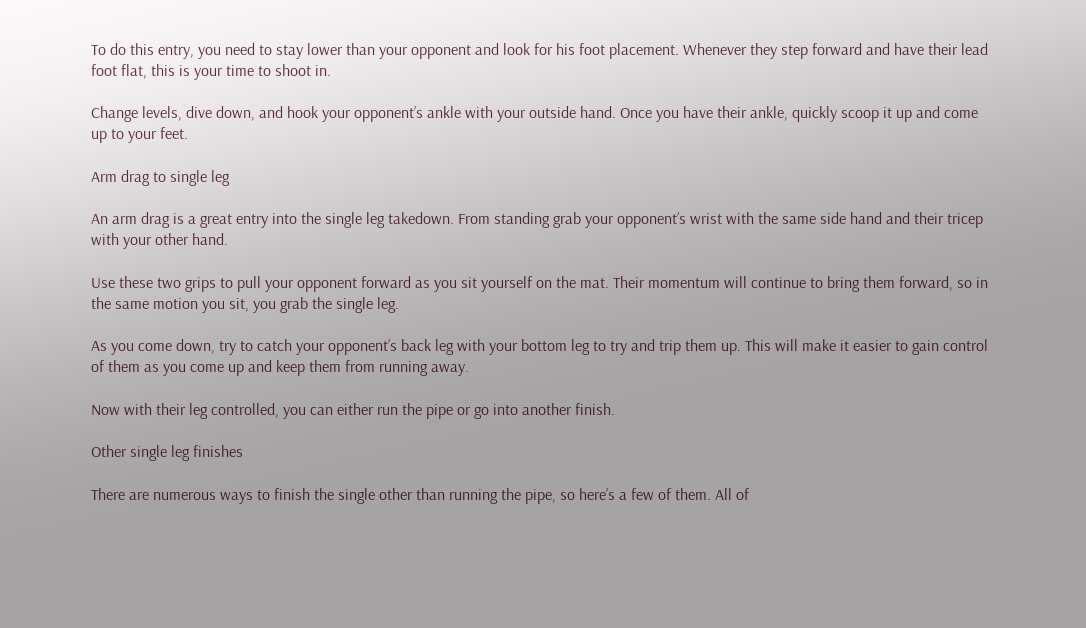To do this entry, you need to stay lower than your opponent and look for his foot placement. Whenever they step forward and have their lead foot flat, this is your time to shoot in.

Change levels, dive down, and hook your opponent’s ankle with your outside hand. Once you have their ankle, quickly scoop it up and come up to your feet.

Arm drag to single leg

An arm drag is a great entry into the single leg takedown. From standing grab your opponent’s wrist with the same side hand and their tricep with your other hand.

Use these two grips to pull your opponent forward as you sit yourself on the mat. Their momentum will continue to bring them forward, so in the same motion you sit, you grab the single leg.

As you come down, try to catch your opponent’s back leg with your bottom leg to try and trip them up. This will make it easier to gain control of them as you come up and keep them from running away.

Now with their leg controlled, you can either run the pipe or go into another finish.

Other single leg finishes

There are numerous ways to finish the single other than running the pipe, so here’s a few of them. All of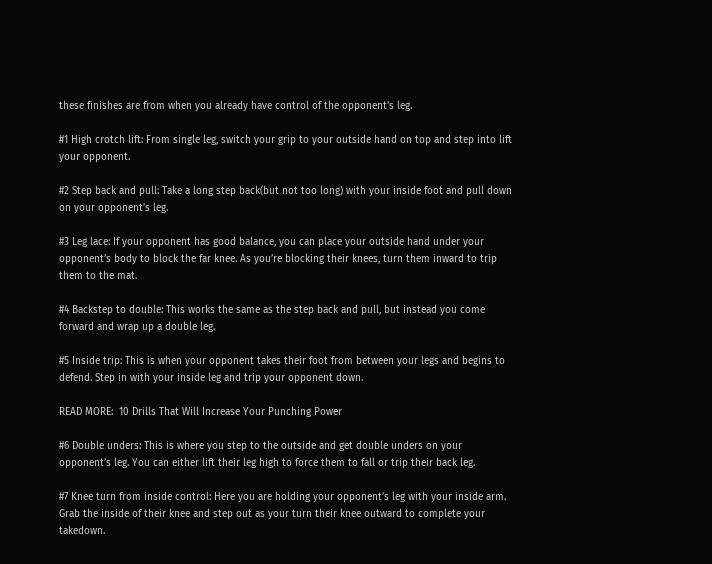these finishes are from when you already have control of the opponent’s leg.

#1 High crotch lift: From single leg, switch your grip to your outside hand on top and step into lift your opponent.

#2 Step back and pull: Take a long step back(but not too long) with your inside foot and pull down on your opponent’s leg.

#3 Leg lace: If your opponent has good balance, you can place your outside hand under your opponent’s body to block the far knee. As you’re blocking their knees, turn them inward to trip them to the mat.

#4 Backstep to double: This works the same as the step back and pull, but instead you come forward and wrap up a double leg.

#5 Inside trip: This is when your opponent takes their foot from between your legs and begins to defend. Step in with your inside leg and trip your opponent down.

READ MORE:  10 Drills That Will Increase Your Punching Power

#6 Double unders: This is where you step to the outside and get double unders on your opponent’s leg. You can either lift their leg high to force them to fall or trip their back leg.

#7 Knee turn from inside control: Here you are holding your opponent’s leg with your inside arm. Grab the inside of their knee and step out as your turn their knee outward to complete your takedown.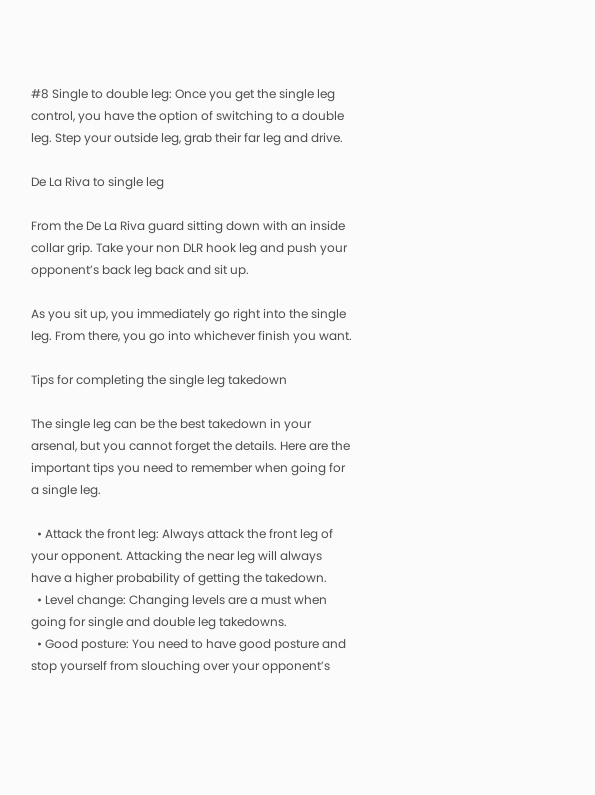#8 Single to double leg: Once you get the single leg control, you have the option of switching to a double leg. Step your outside leg, grab their far leg and drive.

De La Riva to single leg

From the De La Riva guard sitting down with an inside collar grip. Take your non DLR hook leg and push your opponent’s back leg back and sit up.

As you sit up, you immediately go right into the single leg. From there, you go into whichever finish you want.

Tips for completing the single leg takedown

The single leg can be the best takedown in your arsenal, but you cannot forget the details. Here are the important tips you need to remember when going for a single leg.

  • Attack the front leg: Always attack the front leg of your opponent. Attacking the near leg will always have a higher probability of getting the takedown.
  • Level change: Changing levels are a must when going for single and double leg takedowns.
  • Good posture: You need to have good posture and stop yourself from slouching over your opponent’s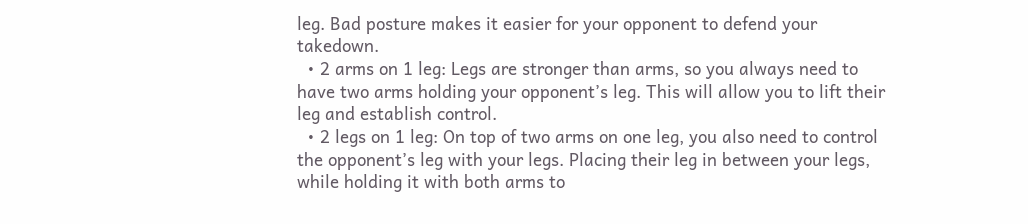leg. Bad posture makes it easier for your opponent to defend your takedown.
  • 2 arms on 1 leg: Legs are stronger than arms, so you always need to have two arms holding your opponent’s leg. This will allow you to lift their leg and establish control.
  • 2 legs on 1 leg: On top of two arms on one leg, you also need to control the opponent’s leg with your legs. Placing their leg in between your legs, while holding it with both arms to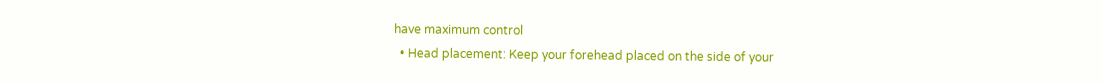have maximum control
  • Head placement: Keep your forehead placed on the side of your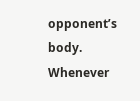opponent’s body. Whenever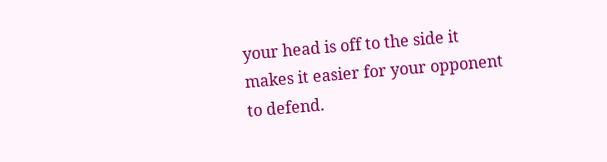your head is off to the side it makes it easier for your opponent to defend.